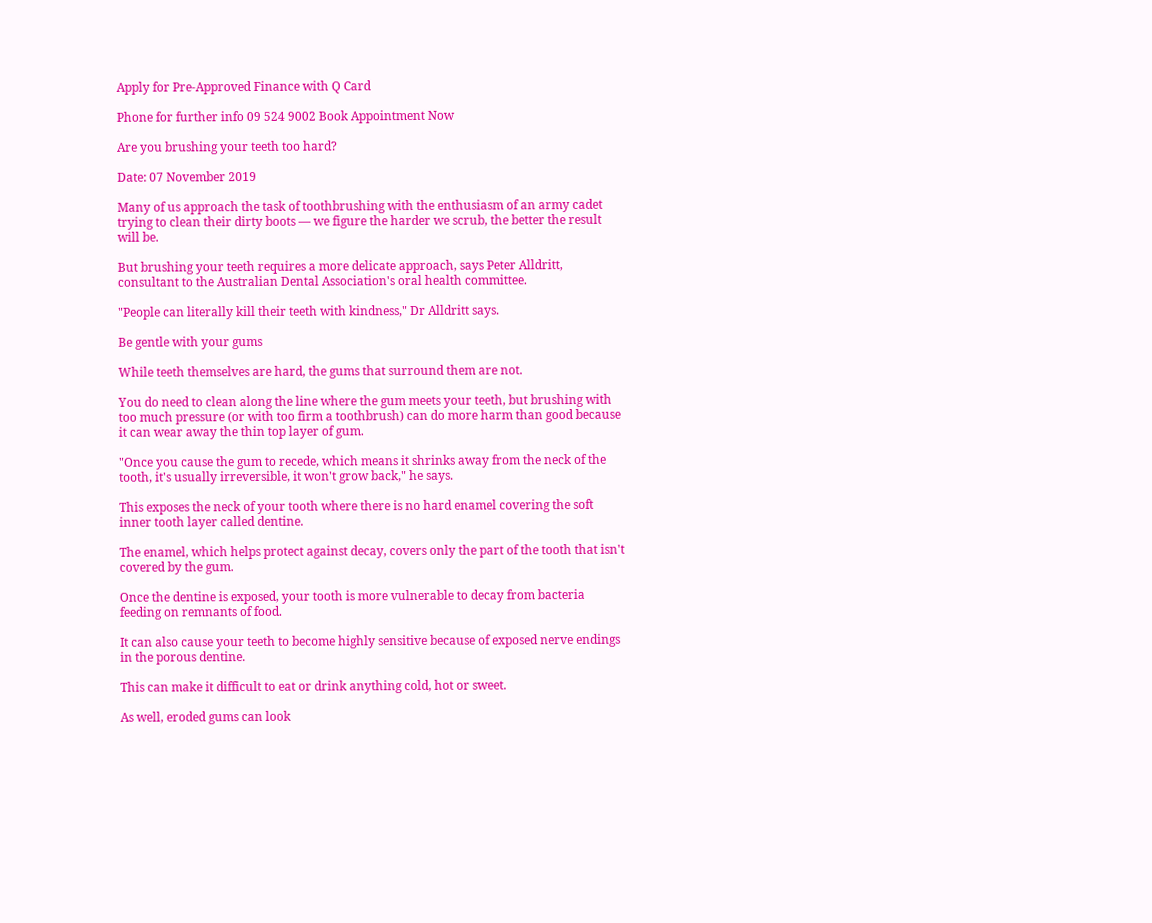Apply for Pre-Approved Finance with Q Card

Phone for further info 09 524 9002 Book Appointment Now

Are you brushing your teeth too hard?

Date: 07 November 2019

Many of us approach the task of toothbrushing with the enthusiasm of an army cadet trying to clean their dirty boots — we figure the harder we scrub, the better the result will be.

But brushing your teeth requires a more delicate approach, says Peter Alldritt, consultant to the Australian Dental Association's oral health committee.

"People can literally kill their teeth with kindness," Dr Alldritt says.

Be gentle with your gums

While teeth themselves are hard, the gums that surround them are not.

You do need to clean along the line where the gum meets your teeth, but brushing with too much pressure (or with too firm a toothbrush) can do more harm than good because it can wear away the thin top layer of gum.

"Once you cause the gum to recede, which means it shrinks away from the neck of the tooth, it's usually irreversible, it won't grow back," he says.

This exposes the neck of your tooth where there is no hard enamel covering the soft inner tooth layer called dentine.

The enamel, which helps protect against decay, covers only the part of the tooth that isn't covered by the gum.

Once the dentine is exposed, your tooth is more vulnerable to decay from bacteria feeding on remnants of food.

It can also cause your teeth to become highly sensitive because of exposed nerve endings in the porous dentine.

This can make it difficult to eat or drink anything cold, hot or sweet.

As well, eroded gums can look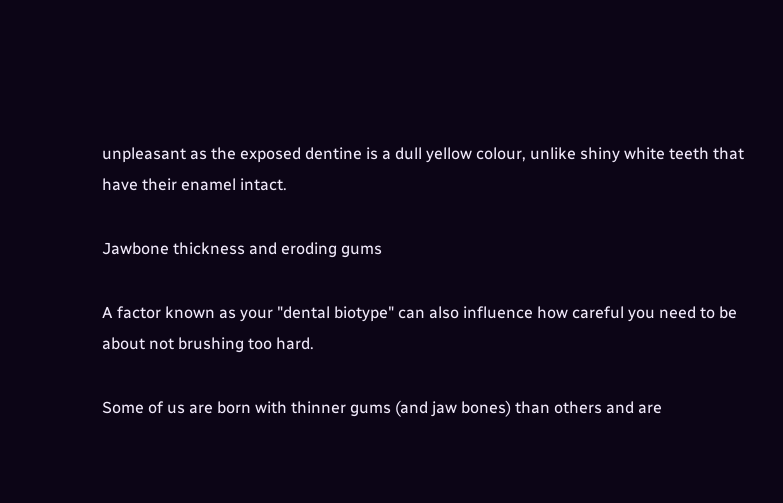unpleasant as the exposed dentine is a dull yellow colour, unlike shiny white teeth that have their enamel intact.

Jawbone thickness and eroding gums

A factor known as your "dental biotype" can also influence how careful you need to be about not brushing too hard.

Some of us are born with thinner gums (and jaw bones) than others and are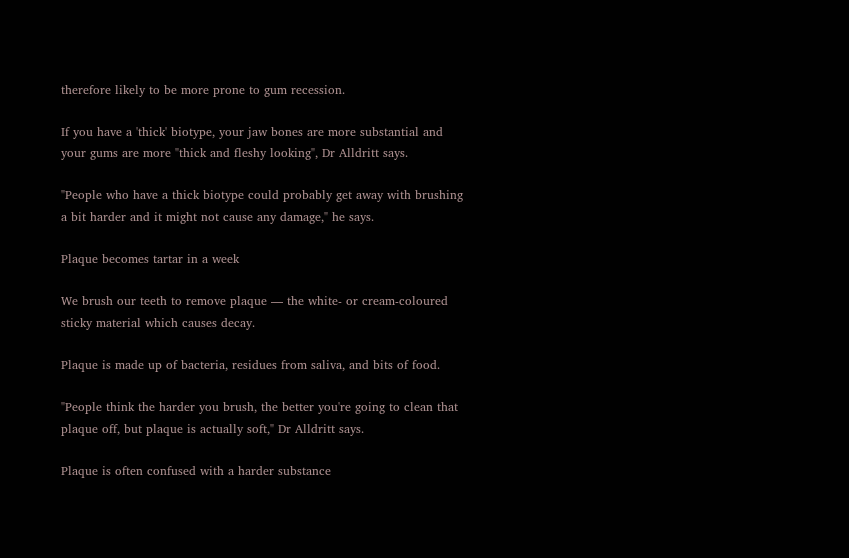therefore likely to be more prone to gum recession.

If you have a 'thick' biotype, your jaw bones are more substantial and your gums are more "thick and fleshy looking", Dr Alldritt says.

"People who have a thick biotype could probably get away with brushing a bit harder and it might not cause any damage," he says.

Plaque becomes tartar in a week

We brush our teeth to remove plaque — the white- or cream-coloured sticky material which causes decay.

Plaque is made up of bacteria, residues from saliva, and bits of food.

"People think the harder you brush, the better you're going to clean that plaque off, but plaque is actually soft," Dr Alldritt says.

Plaque is often confused with a harder substance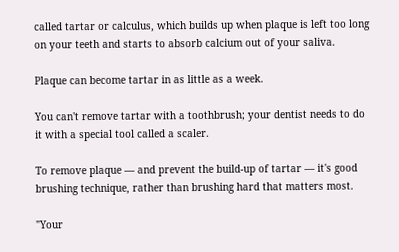called tartar or calculus, which builds up when plaque is left too long on your teeth and starts to absorb calcium out of your saliva.

Plaque can become tartar in as little as a week.

You can't remove tartar with a toothbrush; your dentist needs to do it with a special tool called a scaler.

To remove plaque — and prevent the build-up of tartar — it's good brushing technique, rather than brushing hard that matters most.

"Your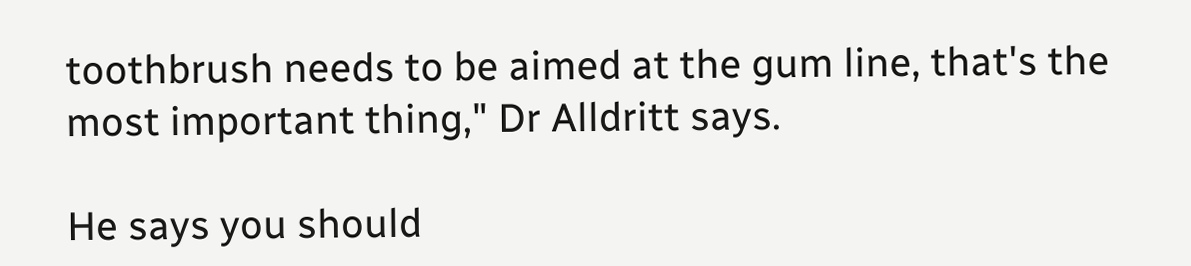toothbrush needs to be aimed at the gum line, that's the most important thing," Dr Alldritt says.

He says you should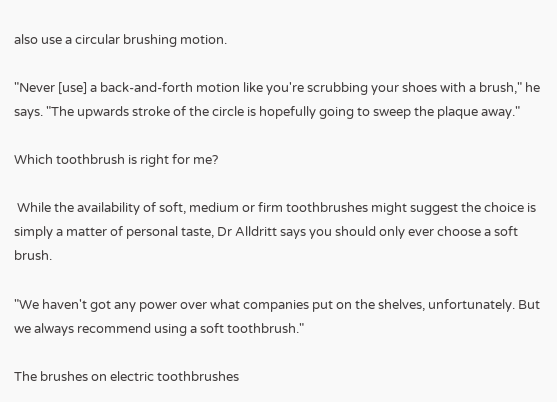also use a circular brushing motion.

"Never [use] a back-and-forth motion like you're scrubbing your shoes with a brush," he says. "The upwards stroke of the circle is hopefully going to sweep the plaque away."

Which toothbrush is right for me?

 While the availability of soft, medium or firm toothbrushes might suggest the choice is simply a matter of personal taste, Dr Alldritt says you should only ever choose a soft brush.

"We haven't got any power over what companies put on the shelves, unfortunately. But we always recommend using a soft toothbrush."

The brushes on electric toothbrushes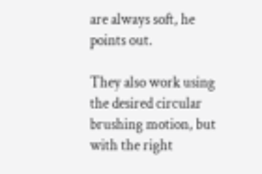are always soft, he points out.

They also work using the desired circular brushing motion, but with the right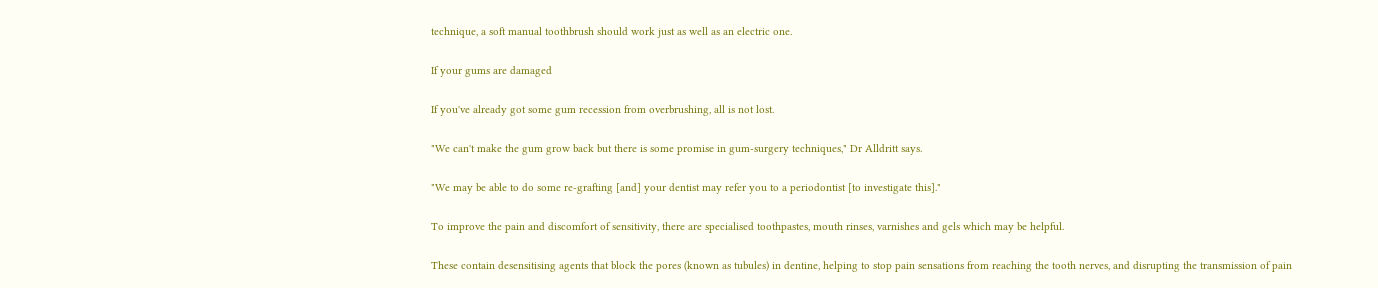technique, a soft manual toothbrush should work just as well as an electric one.

If your gums are damaged

If you've already got some gum recession from overbrushing, all is not lost.

"We can't make the gum grow back but there is some promise in gum-surgery techniques," Dr Alldritt says.

"We may be able to do some re-grafting [and] your dentist may refer you to a periodontist [to investigate this]."

To improve the pain and discomfort of sensitivity, there are specialised toothpastes, mouth rinses, varnishes and gels which may be helpful.

These contain desensitising agents that block the pores (known as tubules) in dentine, helping to stop pain sensations from reaching the tooth nerves, and disrupting the transmission of pain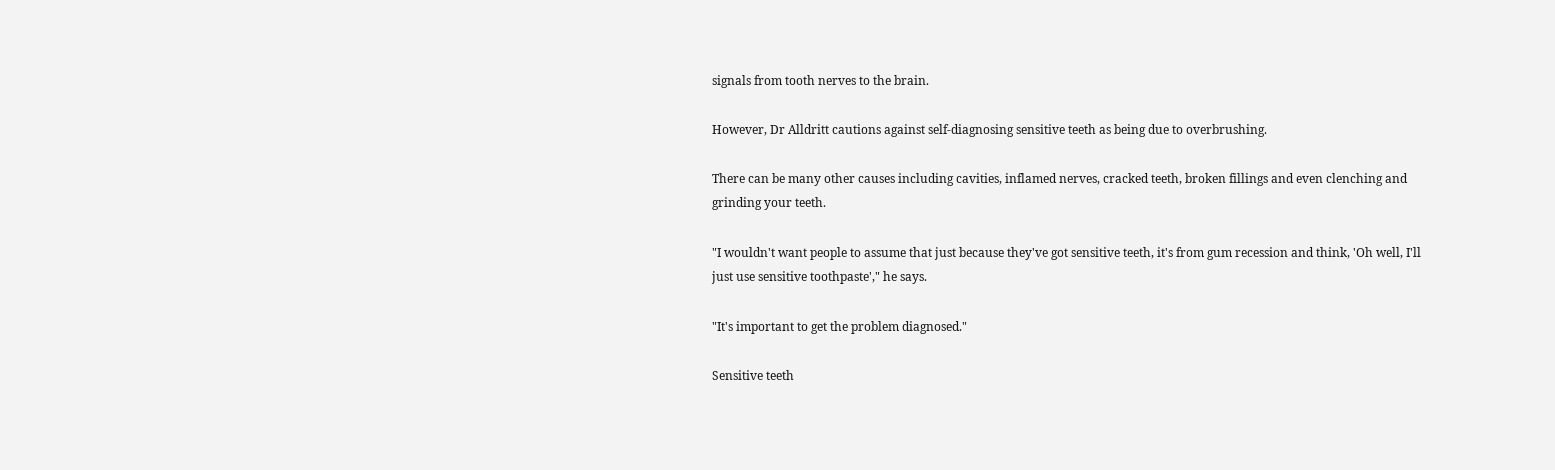signals from tooth nerves to the brain.

However, Dr Alldritt cautions against self-diagnosing sensitive teeth as being due to overbrushing.

There can be many other causes including cavities, inflamed nerves, cracked teeth, broken fillings and even clenching and grinding your teeth.

"I wouldn't want people to assume that just because they've got sensitive teeth, it's from gum recession and think, 'Oh well, I'll just use sensitive toothpaste'," he says.

"It's important to get the problem diagnosed."

Sensitive teeth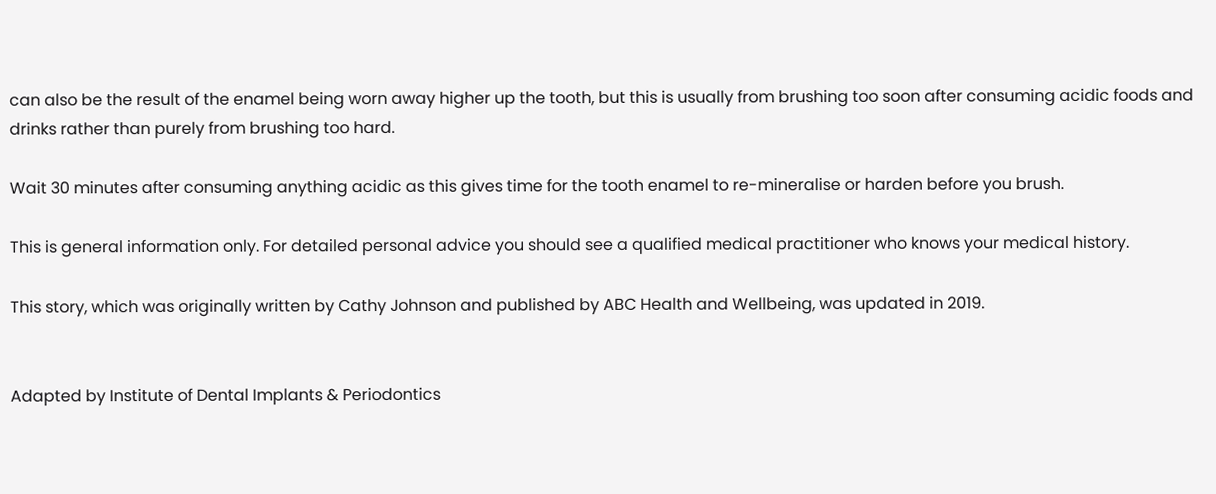can also be the result of the enamel being worn away higher up the tooth, but this is usually from brushing too soon after consuming acidic foods and drinks rather than purely from brushing too hard.

Wait 30 minutes after consuming anything acidic as this gives time for the tooth enamel to re-mineralise or harden before you brush.

This is general information only. For detailed personal advice you should see a qualified medical practitioner who knows your medical history.

This story, which was originally written by Cathy Johnson and published by ABC Health and Wellbeing, was updated in 2019.


Adapted by Institute of Dental Implants & Periodontics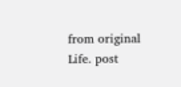from original Life. post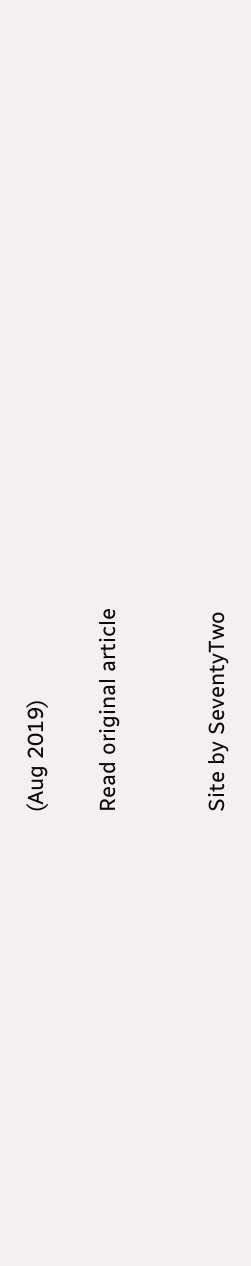(Aug 2019)

Read original article


Site by SeventyTwo